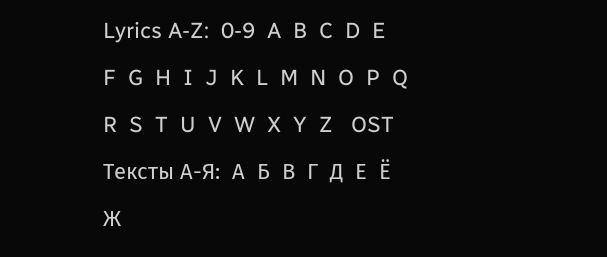Lyrics A-Z:  0-9  A  B  C  D  E  F  G  H  I  J  K  L  M  N  O  P  Q  R  S  T  U  V  W  X  Y  Z   OST
Тексты А-Я:  А  Б  В  Г  Д  Е  Ё  Ж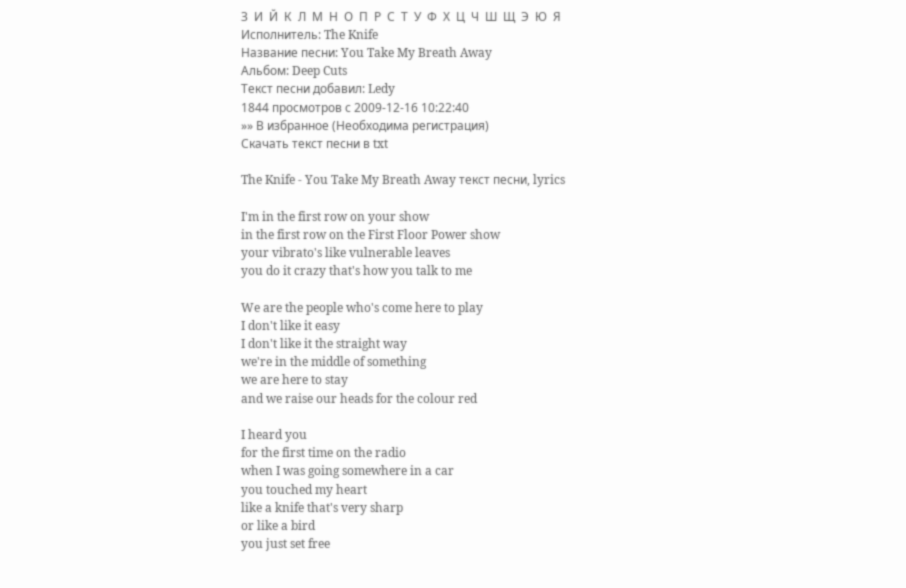З  И  Й  К  Л  М  Н  О  П  Р  С  Т  У  Ф  Х  Ц  Ч  Ш  Щ  Э  Ю  Я
Исполнитель: The Knife
Название песни: You Take My Breath Away
Альбом: Deep Cuts
Текст песни добавил: Ledy
1844 просмотров с 2009-12-16 10:22:40
»» В избранное (Необходима регистрация)
Скачать текст песни в txt

The Knife - You Take My Breath Away текст песни, lyrics

I'm in the first row on your show
in the first row on the First Floor Power show
your vibrato's like vulnerable leaves
you do it crazy that's how you talk to me

We are the people who's come here to play
I don't like it easy
I don't like it the straight way
we're in the middle of something
we are here to stay
and we raise our heads for the colour red

I heard you
for the first time on the radio
when I was going somewhere in a car
you touched my heart
like a knife that's very sharp
or like a bird
you just set free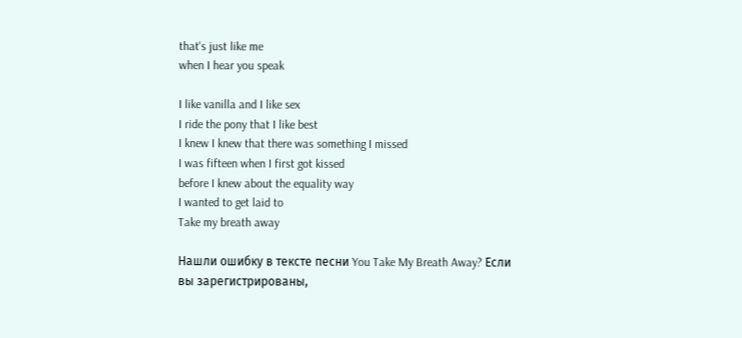that's just like me
when I hear you speak

I like vanilla and I like sex
I ride the pony that I like best
I knew I knew that there was something I missed
I was fifteen when I first got kissed
before I knew about the equality way
I wanted to get laid to
Take my breath away

Нашли ошибку в тексте песни You Take My Breath Away? Если вы зарегистрированы,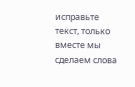исправьте текст, только вместе мы сделаем слова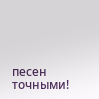песен точными!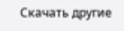Скачать другие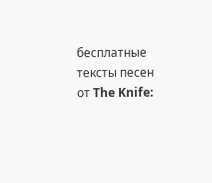бесплатные тексты песен от The Knife: